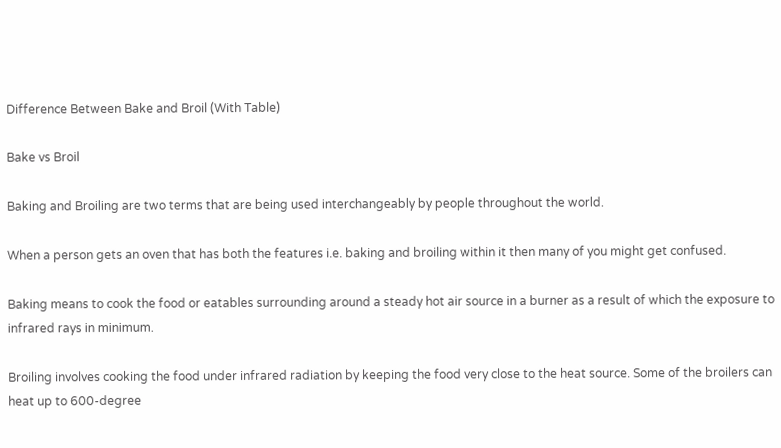Difference Between Bake and Broil (With Table)

Bake vs Broil

Baking and Broiling are two terms that are being used interchangeably by people throughout the world.

When a person gets an oven that has both the features i.e. baking and broiling within it then many of you might get confused.

Baking means to cook the food or eatables surrounding around a steady hot air source in a burner as a result of which the exposure to infrared rays in minimum.

Broiling involves cooking the food under infrared radiation by keeping the food very close to the heat source. Some of the broilers can heat up to 600-degree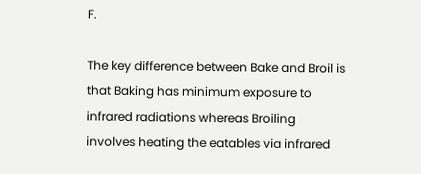F.

The key difference between Bake and Broil is that Baking has minimum exposure to infrared radiations whereas Broiling involves heating the eatables via infrared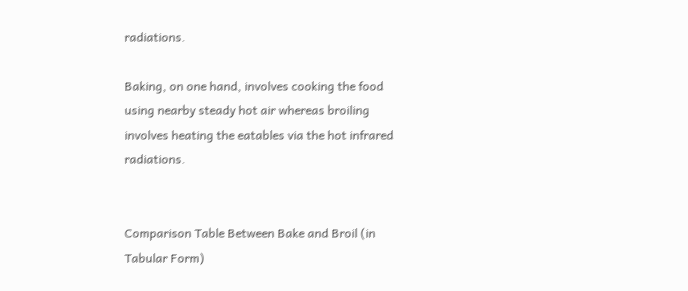radiations.

Baking, on one hand, involves cooking the food using nearby steady hot air whereas broiling involves heating the eatables via the hot infrared radiations.


Comparison Table Between Bake and Broil (in Tabular Form)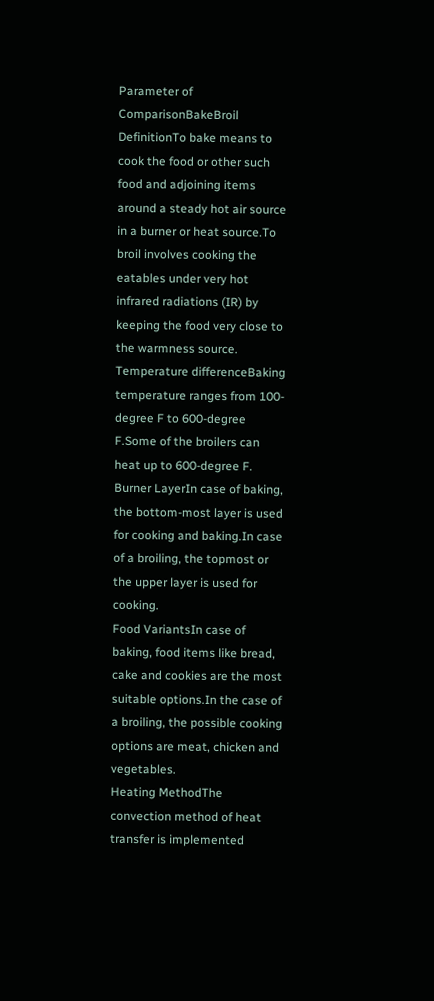Parameter of ComparisonBakeBroil
DefinitionTo bake means to cook the food or other such food and adjoining items around a steady hot air source in a burner or heat source.To broil involves cooking the eatables under very hot infrared radiations (IR) by keeping the food very close to the warmness source.
Temperature differenceBaking temperature ranges from 100-degree F to 600-degree F.Some of the broilers can heat up to 600-degree F.
Burner LayerIn case of baking, the bottom-most layer is used for cooking and baking.In case of a broiling, the topmost or the upper layer is used for cooking.
Food VariantsIn case of baking, food items like bread, cake and cookies are the most suitable options.In the case of a broiling, the possible cooking options are meat, chicken and vegetables.
Heating MethodThe convection method of heat transfer is implemented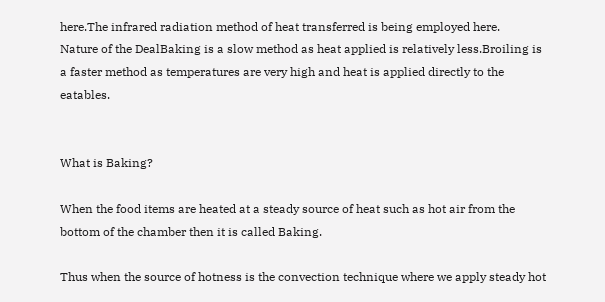here.The infrared radiation method of heat transferred is being employed here.
Nature of the DealBaking is a slow method as heat applied is relatively less.Broiling is a faster method as temperatures are very high and heat is applied directly to the eatables.


What is Baking?

When the food items are heated at a steady source of heat such as hot air from the bottom of the chamber then it is called Baking.

Thus when the source of hotness is the convection technique where we apply steady hot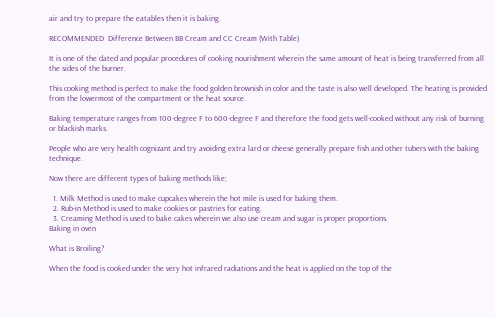air and try to prepare the eatables then it is baking.

RECOMMENDED  Difference Between BB Cream and CC Cream (With Table)

It is one of the dated and popular procedures of cooking nourishment wherein the same amount of heat is being transferred from all the sides of the burner.

This cooking method is perfect to make the food golden brownish in color and the taste is also well developed. The heating is provided from the lowermost of the compartment or the heat source.

Baking temperature ranges from 100-degree F to 600-degree F and therefore the food gets well-cooked without any risk of burning or blackish marks.

People who are very health cognizant and try avoiding extra lard or cheese generally prepare fish and other tubers with the baking technique.

Now there are different types of baking methods like;

  1. Milk Method is used to make cupcakes wherein the hot mile is used for baking them.
  2. Rub-in Method is used to make cookies or pastries for eating.
  3. Creaming Method is used to bake cakes wherein we also use cream and sugar is proper proportions.
Baking in oven

What is Broiling?

When the food is cooked under the very hot infrared radiations and the heat is applied on the top of the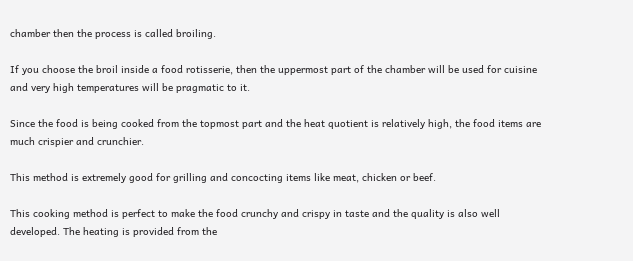chamber then the process is called broiling.

If you choose the broil inside a food rotisserie, then the uppermost part of the chamber will be used for cuisine and very high temperatures will be pragmatic to it.

Since the food is being cooked from the topmost part and the heat quotient is relatively high, the food items are much crispier and crunchier.

This method is extremely good for grilling and concocting items like meat, chicken or beef.

This cooking method is perfect to make the food crunchy and crispy in taste and the quality is also well developed. The heating is provided from the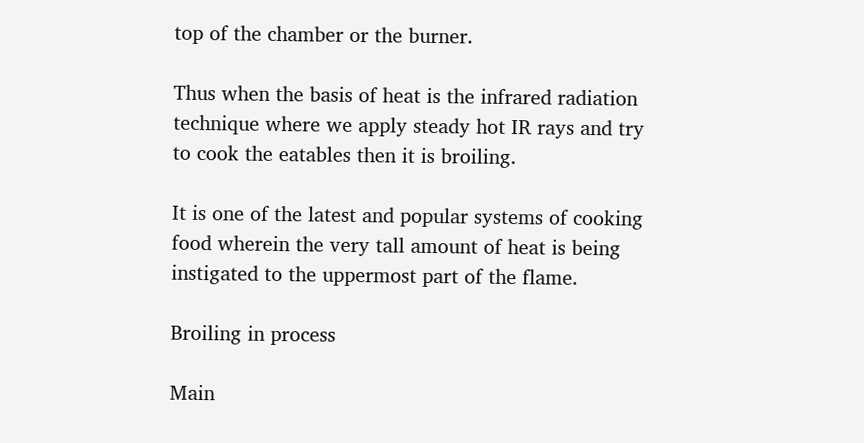top of the chamber or the burner.

Thus when the basis of heat is the infrared radiation technique where we apply steady hot IR rays and try to cook the eatables then it is broiling.

It is one of the latest and popular systems of cooking food wherein the very tall amount of heat is being instigated to the uppermost part of the flame.

Broiling in process

Main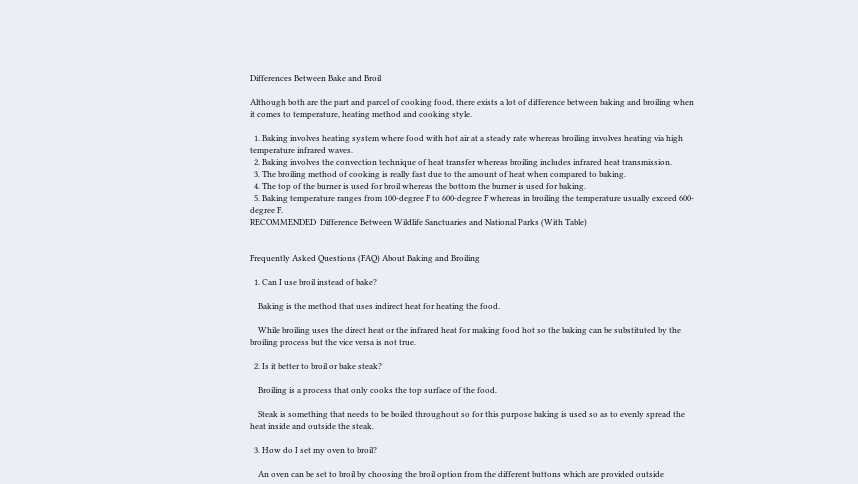Differences Between Bake and Broil

Although both are the part and parcel of cooking food, there exists a lot of difference between baking and broiling when it comes to temperature, heating method and cooking style.

  1. Baking involves heating system where food with hot air at a steady rate whereas broiling involves heating via high temperature infrared waves.
  2. Baking involves the convection technique of heat transfer whereas broiling includes infrared heat transmission.
  3. The broiling method of cooking is really fast due to the amount of heat when compared to baking.
  4. The top of the burner is used for broil whereas the bottom the burner is used for baking.
  5. Baking temperature ranges from 100-degree F to 600-degree F whereas in broiling the temperature usually exceed 600-degree F.
RECOMMENDED  Difference Between Wildlife Sanctuaries and National Parks (With Table)


Frequently Asked Questions (FAQ) About Baking and Broiling

  1. Can I use broil instead of bake?

    Baking is the method that uses indirect heat for heating the food.

    While broiling uses the direct heat or the infrared heat for making food hot so the baking can be substituted by the broiling process but the vice versa is not true.

  2. Is it better to broil or bake steak?

    Broiling is a process that only cooks the top surface of the food.

    Steak is something that needs to be boiled throughout so for this purpose baking is used so as to evenly spread the heat inside and outside the steak.

  3. How do I set my oven to broil?

    An oven can be set to broil by choosing the broil option from the different buttons which are provided outside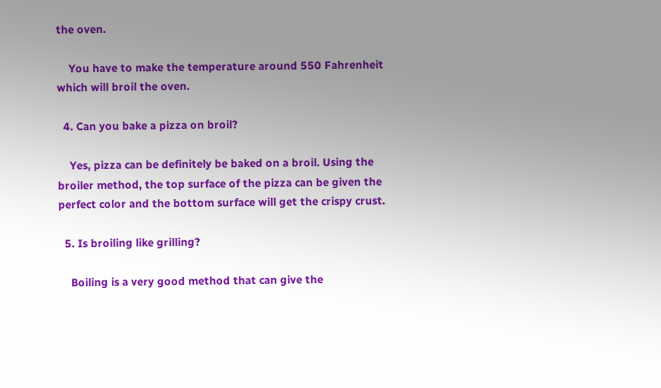the oven.

    You have to make the temperature around 550 Fahrenheit which will broil the oven.

  4. Can you bake a pizza on broil?

    Yes, pizza can be definitely be baked on a broil. Using the broiler method, the top surface of the pizza can be given the perfect color and the bottom surface will get the crispy crust.

  5. Is broiling like grilling?

    Boiling is a very good method that can give the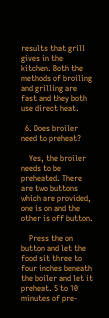results that grill gives in the kitchen. Both the methods of broiling and grilling are fast and they both use direct heat.

  6. Does broiler need to preheat?

    Yes, the broiler needs to be preheated. There are two buttons which are provided, one is on and the other is off button.

    Press the on button and let the food sit three to four inches beneath the boiler and let it preheat. 5 to 10 minutes of pre-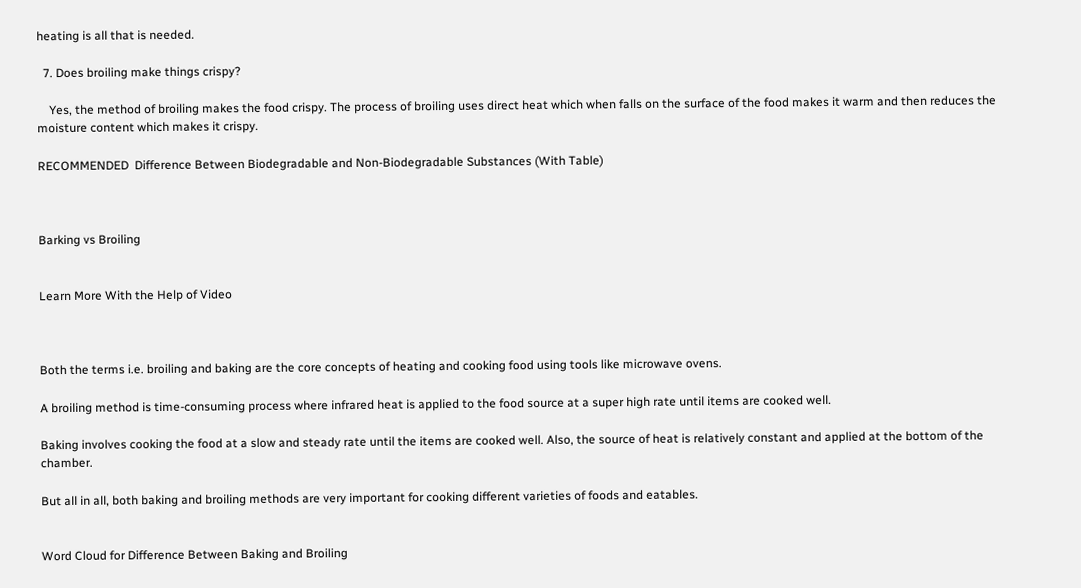heating is all that is needed.

  7. Does broiling make things crispy?

    Yes, the method of broiling makes the food crispy. The process of broiling uses direct heat which when falls on the surface of the food makes it warm and then reduces the moisture content which makes it crispy.

RECOMMENDED  Difference Between Biodegradable and Non-Biodegradable Substances (With Table)



Barking vs Broiling


Learn More With the Help of Video



Both the terms i.e. broiling and baking are the core concepts of heating and cooking food using tools like microwave ovens.

A broiling method is time-consuming process where infrared heat is applied to the food source at a super high rate until items are cooked well.

Baking involves cooking the food at a slow and steady rate until the items are cooked well. Also, the source of heat is relatively constant and applied at the bottom of the chamber.

But all in all, both baking and broiling methods are very important for cooking different varieties of foods and eatables.


Word Cloud for Difference Between Baking and Broiling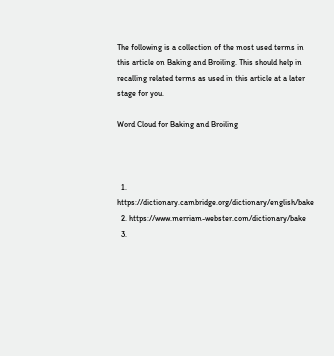The following is a collection of the most used terms in this article on Baking and Broiling. This should help in recalling related terms as used in this article at a later stage for you.

Word Cloud for Baking and Broiling



  1. https://dictionary.cambridge.org/dictionary/english/bake
  2. https://www.merriam-webster.com/dictionary/bake
  3.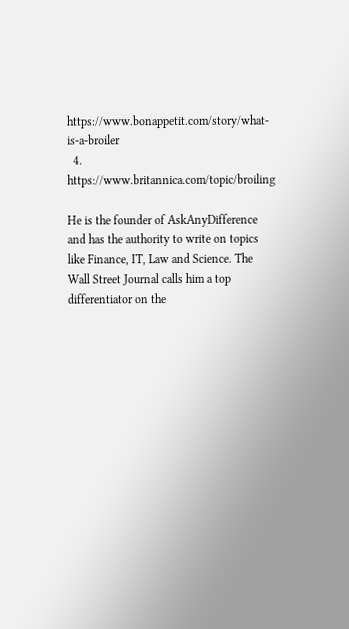https://www.bonappetit.com/story/what-is-a-broiler
  4. https://www.britannica.com/topic/broiling

He is the founder of AskAnyDifference and has the authority to write on topics like Finance, IT, Law and Science. The Wall Street Journal calls him a top differentiator on the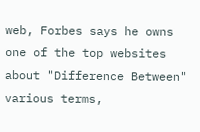web, Forbes says he owns one of the top websites about "Difference Between" various terms,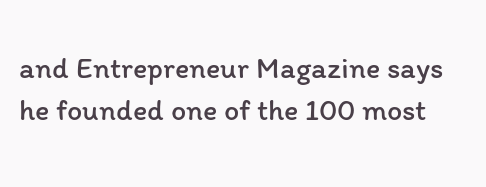and Entrepreneur Magazine says he founded one of the 100 most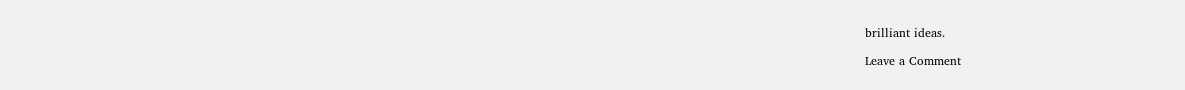brilliant ideas.

Leave a Comment